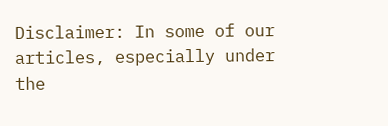Disclaimer: In some of our articles, especially under the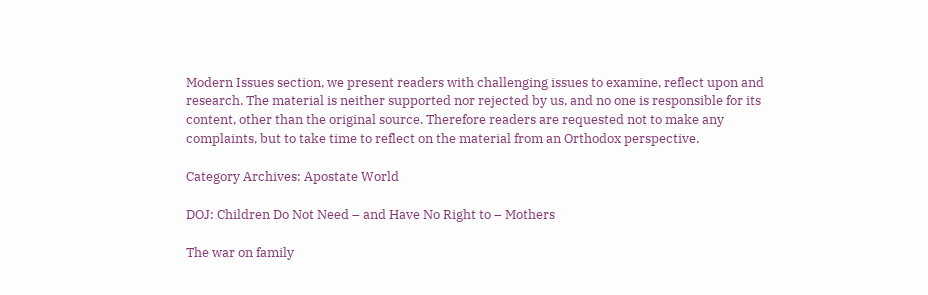Modern Issues section, we present readers with challenging issues to examine, reflect upon and research. The material is neither supported nor rejected by us, and no one is responsible for its content, other than the original source. Therefore readers are requested not to make any complaints, but to take time to reflect on the material from an Orthodox perspective.

Category Archives: Apostate World

DOJ: Children Do Not Need – and Have No Right to – Mothers

The war on family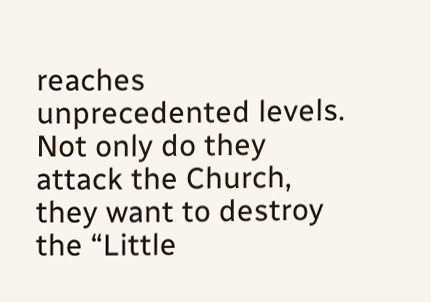reaches unprecedented levels. Not only do they attack the Church, they want to destroy the “Little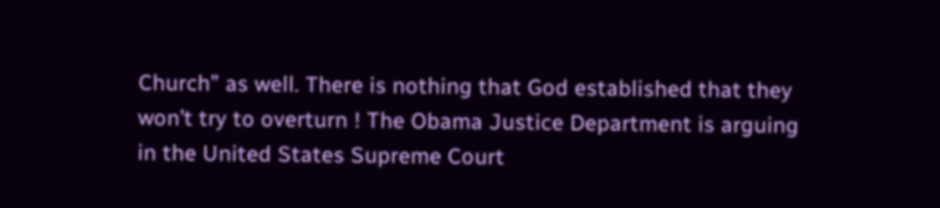Church” as well. There is nothing that God established that they won’t try to overturn ! The Obama Justice Department is arguing in the United States Supreme Court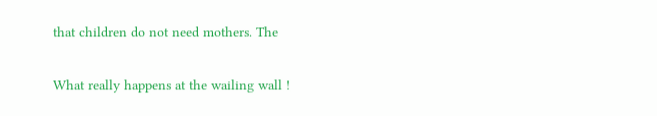that children do not need mothers. The

What really happens at the wailing wall !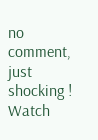no comment, just shocking ! Watch